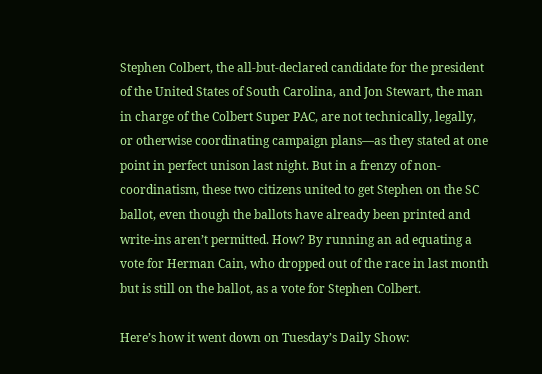Stephen Colbert, the all-but-declared candidate for the president of the United States of South Carolina, and Jon Stewart, the man in charge of the Colbert Super PAC, are not technically, legally, or otherwise coordinating campaign plans—as they stated at one point in perfect unison last night. But in a frenzy of non-coordinatism, these two citizens united to get Stephen on the SC ballot, even though the ballots have already been printed and write-ins aren’t permitted. How? By running an ad equating a vote for Herman Cain, who dropped out of the race in last month but is still on the ballot, as a vote for Stephen Colbert.

Here’s how it went down on Tuesday’s Daily Show: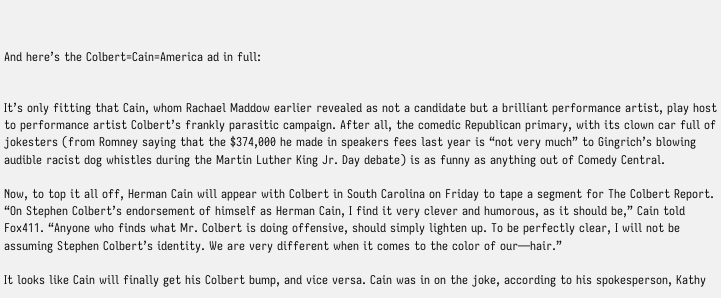And here’s the Colbert=Cain=America ad in full:


It’s only fitting that Cain, whom Rachael Maddow earlier revealed as not a candidate but a brilliant performance artist, play host to performance artist Colbert’s frankly parasitic campaign. After all, the comedic Republican primary, with its clown car full of jokesters (from Romney saying that the $374,000 he made in speakers fees last year is “not very much” to Gingrich’s blowing audible racist dog whistles during the Martin Luther King Jr. Day debate) is as funny as anything out of Comedy Central.

Now, to top it all off, Herman Cain will appear with Colbert in South Carolina on Friday to tape a segment for The Colbert Report. “On Stephen Colbert’s endorsement of himself as Herman Cain, I find it very clever and humorous, as it should be,” Cain told Fox411. “Anyone who finds what Mr. Colbert is doing offensive, should simply lighten up. To be perfectly clear, I will not be assuming Stephen Colbert’s identity. We are very different when it comes to the color of our—hair.”

It looks like Cain will finally get his Colbert bump, and vice versa. Cain was in on the joke, according to his spokesperson, Kathy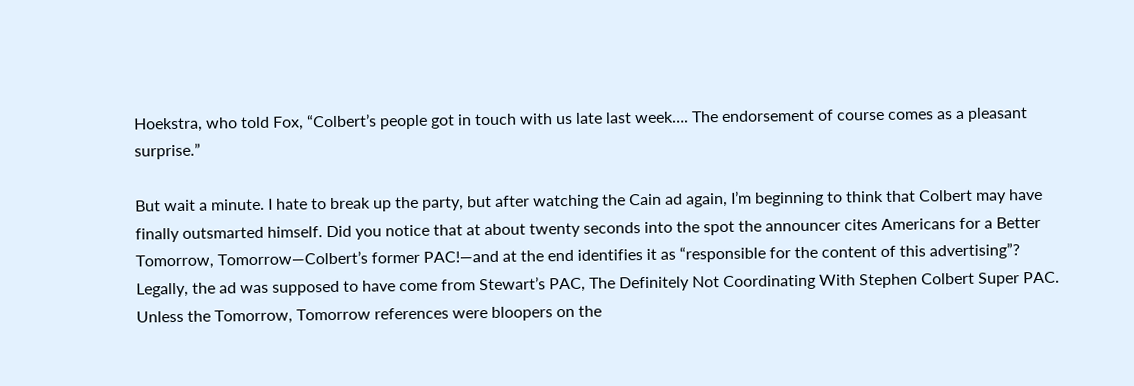Hoekstra, who told Fox, “Colbert’s people got in touch with us late last week…. The endorsement of course comes as a pleasant surprise.”

But wait a minute. I hate to break up the party, but after watching the Cain ad again, I’m beginning to think that Colbert may have finally outsmarted himself. Did you notice that at about twenty seconds into the spot the announcer cites Americans for a Better Tomorrow, Tomorrow—Colbert’s former PAC!—and at the end identifies it as “responsible for the content of this advertising”? Legally, the ad was supposed to have come from Stewart’s PAC, The Definitely Not Coordinating With Stephen Colbert Super PAC. Unless the Tomorrow, Tomorrow references were bloopers on the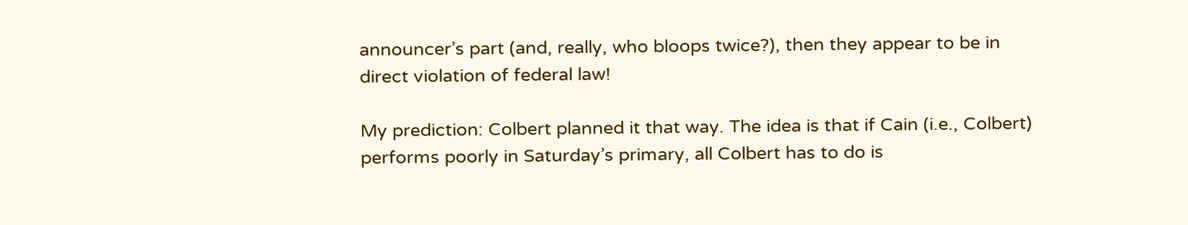announcer’s part (and, really, who bloops twice?), then they appear to be in direct violation of federal law!

My prediction: Colbert planned it that way. The idea is that if Cain (i.e., Colbert) performs poorly in Saturday’s primary, all Colbert has to do is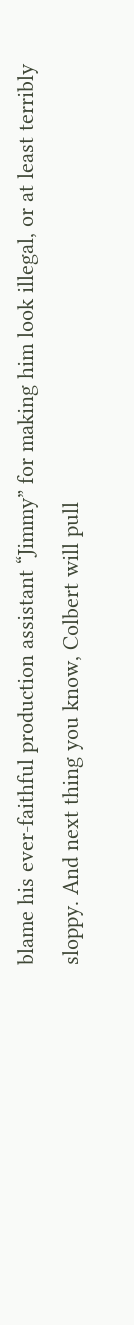blame his ever-faithful production assistant “Jimmy” for making him look illegal, or at least terribly sloppy. And next thing you know, Colbert will pull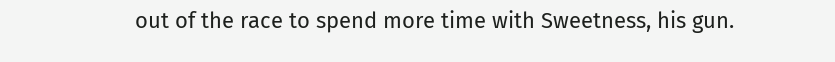out of the race to spend more time with Sweetness, his gun.